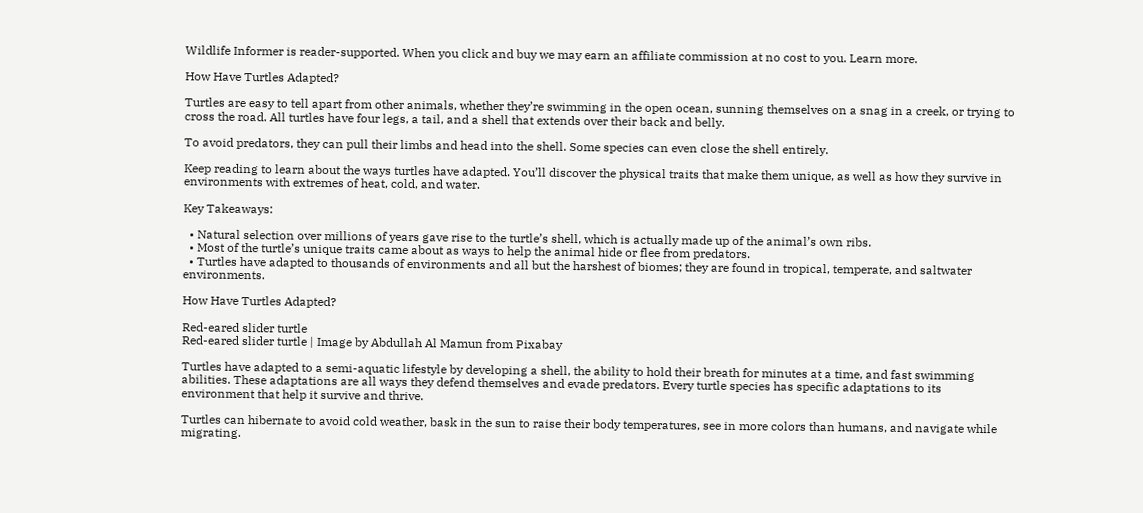Wildlife Informer is reader-supported. When you click and buy we may earn an affiliate commission at no cost to you. Learn more.

How Have Turtles Adapted?

Turtles are easy to tell apart from other animals, whether they’re swimming in the open ocean, sunning themselves on a snag in a creek, or trying to cross the road. All turtles have four legs, a tail, and a shell that extends over their back and belly.

To avoid predators, they can pull their limbs and head into the shell. Some species can even close the shell entirely.

Keep reading to learn about the ways turtles have adapted. You’ll discover the physical traits that make them unique, as well as how they survive in environments with extremes of heat, cold, and water.

Key Takeaways:

  • Natural selection over millions of years gave rise to the turtle’s shell, which is actually made up of the animal’s own ribs.
  • Most of the turtle’s unique traits came about as ways to help the animal hide or flee from predators.
  • Turtles have adapted to thousands of environments and all but the harshest of biomes; they are found in tropical, temperate, and saltwater environments.

How Have Turtles Adapted?

Red-eared slider turtle
Red-eared slider turtle | Image by Abdullah Al Mamun from Pixabay

Turtles have adapted to a semi-aquatic lifestyle by developing a shell, the ability to hold their breath for minutes at a time, and fast swimming abilities. These adaptations are all ways they defend themselves and evade predators. Every turtle species has specific adaptations to its environment that help it survive and thrive.

Turtles can hibernate to avoid cold weather, bask in the sun to raise their body temperatures, see in more colors than humans, and navigate while migrating.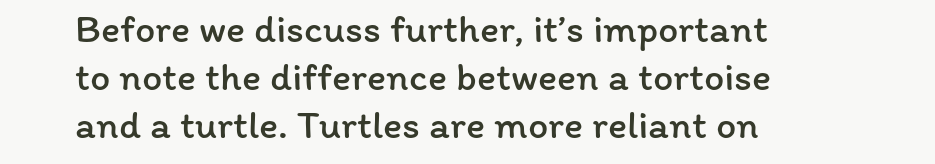Before we discuss further, it’s important to note the difference between a tortoise and a turtle. Turtles are more reliant on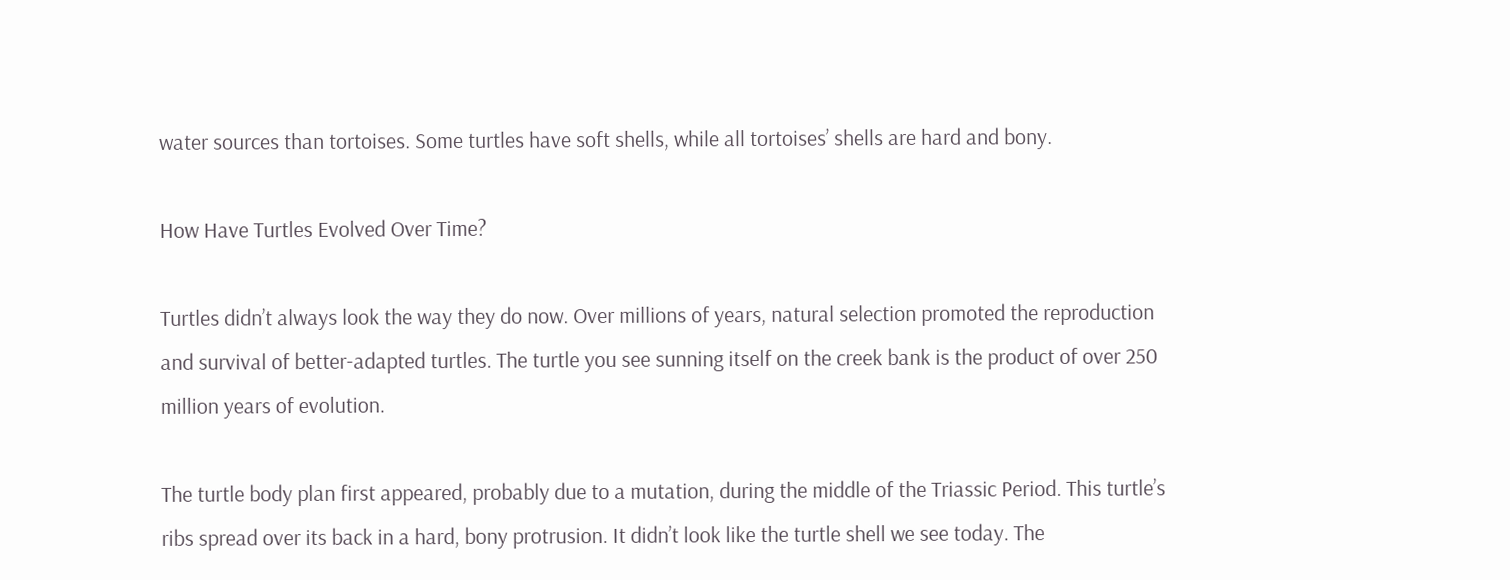water sources than tortoises. Some turtles have soft shells, while all tortoises’ shells are hard and bony.

How Have Turtles Evolved Over Time?

Turtles didn’t always look the way they do now. Over millions of years, natural selection promoted the reproduction and survival of better-adapted turtles. The turtle you see sunning itself on the creek bank is the product of over 250 million years of evolution.

The turtle body plan first appeared, probably due to a mutation, during the middle of the Triassic Period. This turtle’s ribs spread over its back in a hard, bony protrusion. It didn’t look like the turtle shell we see today. The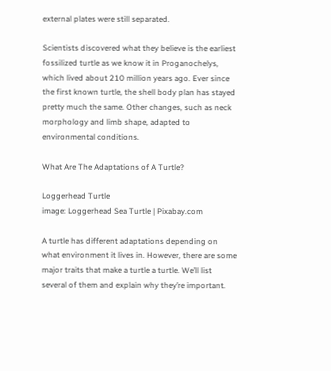external plates were still separated.

Scientists discovered what they believe is the earliest fossilized turtle as we know it in Proganochelys, which lived about 210 million years ago. Ever since the first known turtle, the shell body plan has stayed pretty much the same. Other changes, such as neck morphology and limb shape, adapted to environmental conditions.

What Are The Adaptations of A Turtle?

Loggerhead Turtle
image: Loggerhead Sea Turtle | Pixabay.com

A turtle has different adaptations depending on what environment it lives in. However, there are some major traits that make a turtle a turtle. We’ll list several of them and explain why they’re important.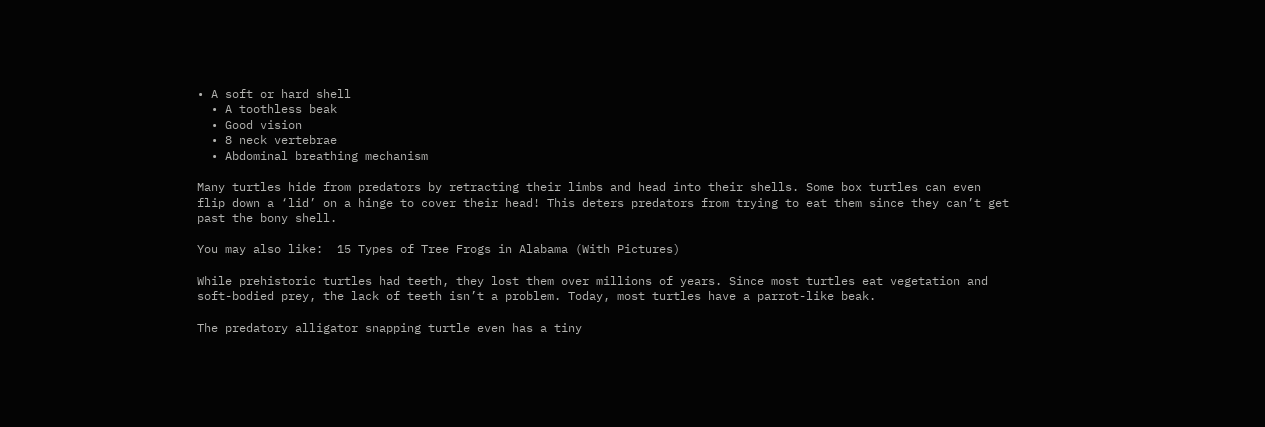• A soft or hard shell
  • A toothless beak
  • Good vision
  • 8 neck vertebrae
  • Abdominal breathing mechanism

Many turtles hide from predators by retracting their limbs and head into their shells. Some box turtles can even flip down a ‘lid’ on a hinge to cover their head! This deters predators from trying to eat them since they can’t get past the bony shell.

You may also like:  15 Types of Tree Frogs in Alabama (With Pictures)

While prehistoric turtles had teeth, they lost them over millions of years. Since most turtles eat vegetation and soft-bodied prey, the lack of teeth isn’t a problem. Today, most turtles have a parrot-like beak.

The predatory alligator snapping turtle even has a tiny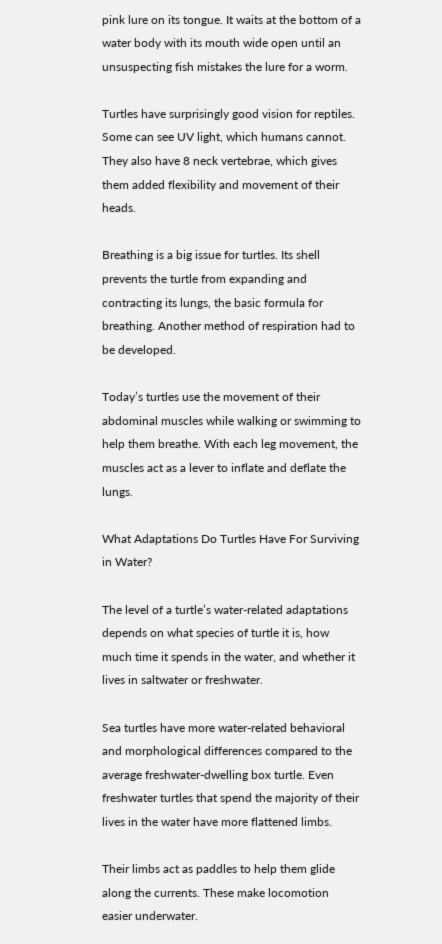pink lure on its tongue. It waits at the bottom of a water body with its mouth wide open until an unsuspecting fish mistakes the lure for a worm.

Turtles have surprisingly good vision for reptiles. Some can see UV light, which humans cannot. They also have 8 neck vertebrae, which gives them added flexibility and movement of their heads.

Breathing is a big issue for turtles. Its shell prevents the turtle from expanding and contracting its lungs, the basic formula for breathing. Another method of respiration had to be developed.

Today’s turtles use the movement of their abdominal muscles while walking or swimming to help them breathe. With each leg movement, the muscles act as a lever to inflate and deflate the lungs.

What Adaptations Do Turtles Have For Surviving in Water?

The level of a turtle’s water-related adaptations depends on what species of turtle it is, how much time it spends in the water, and whether it lives in saltwater or freshwater.

Sea turtles have more water-related behavioral and morphological differences compared to the average freshwater-dwelling box turtle. Even freshwater turtles that spend the majority of their lives in the water have more flattened limbs.

Their limbs act as paddles to help them glide along the currents. These make locomotion easier underwater.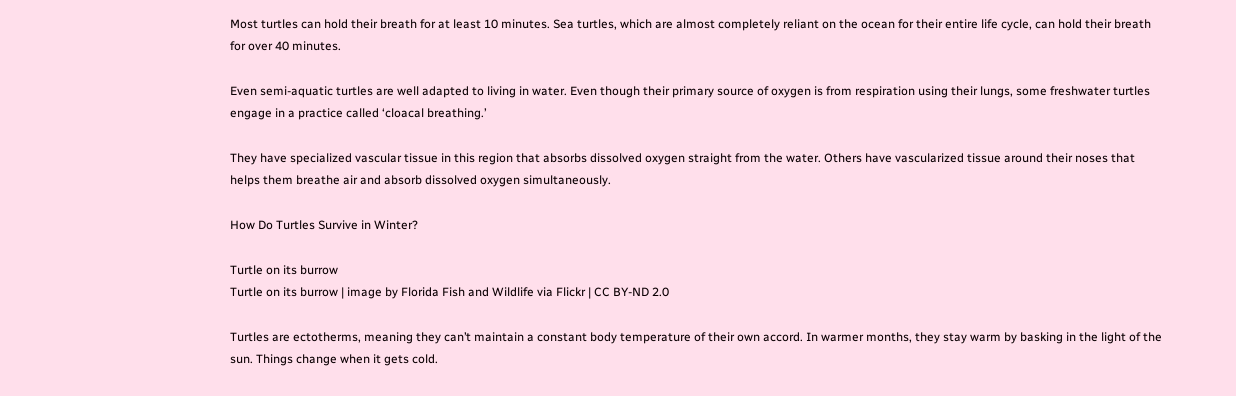Most turtles can hold their breath for at least 10 minutes. Sea turtles, which are almost completely reliant on the ocean for their entire life cycle, can hold their breath for over 40 minutes.

Even semi-aquatic turtles are well adapted to living in water. Even though their primary source of oxygen is from respiration using their lungs, some freshwater turtles engage in a practice called ‘cloacal breathing.’

They have specialized vascular tissue in this region that absorbs dissolved oxygen straight from the water. Others have vascularized tissue around their noses that helps them breathe air and absorb dissolved oxygen simultaneously.

How Do Turtles Survive in Winter?

Turtle on its burrow
Turtle on its burrow | image by Florida Fish and Wildlife via Flickr | CC BY-ND 2.0

Turtles are ectotherms, meaning they can’t maintain a constant body temperature of their own accord. In warmer months, they stay warm by basking in the light of the sun. Things change when it gets cold.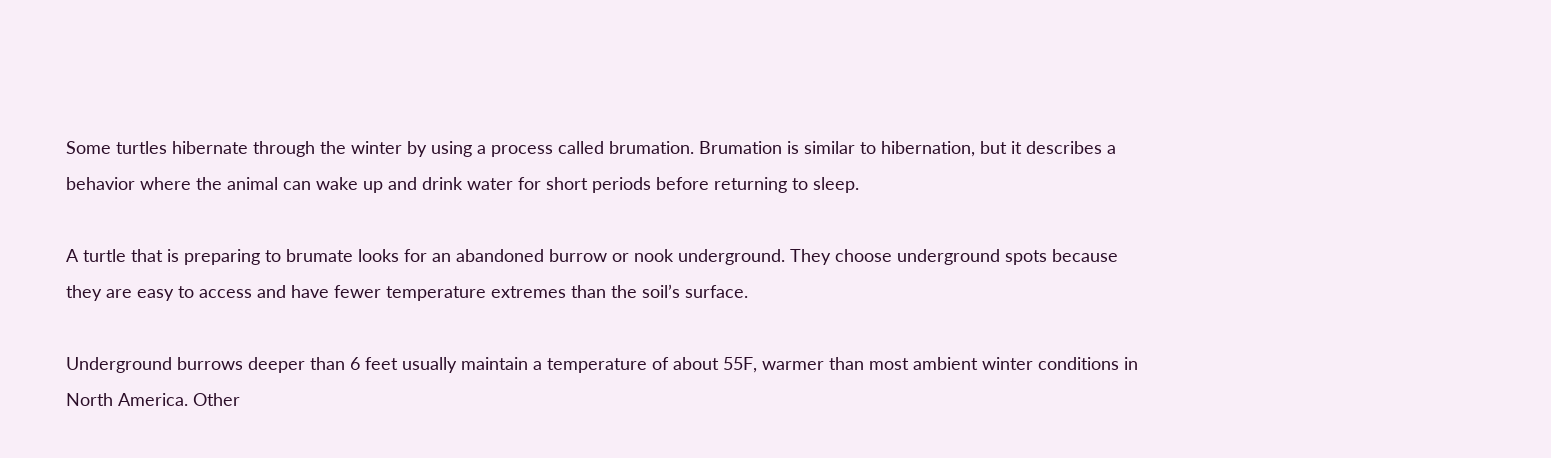Some turtles hibernate through the winter by using a process called brumation. Brumation is similar to hibernation, but it describes a behavior where the animal can wake up and drink water for short periods before returning to sleep.

A turtle that is preparing to brumate looks for an abandoned burrow or nook underground. They choose underground spots because they are easy to access and have fewer temperature extremes than the soil’s surface.

Underground burrows deeper than 6 feet usually maintain a temperature of about 55F, warmer than most ambient winter conditions in North America. Other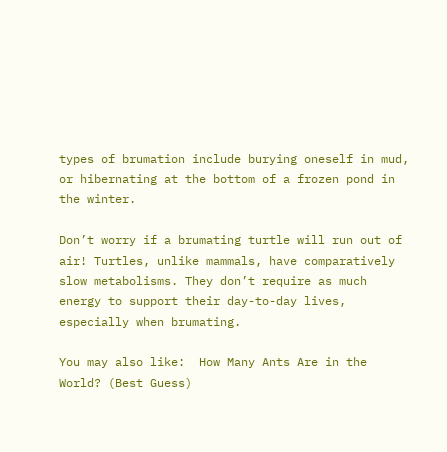types of brumation include burying oneself in mud, or hibernating at the bottom of a frozen pond in the winter.

Don’t worry if a brumating turtle will run out of air! Turtles, unlike mammals, have comparatively slow metabolisms. They don’t require as much energy to support their day-to-day lives, especially when brumating.

You may also like:  How Many Ants Are in the World? (Best Guess)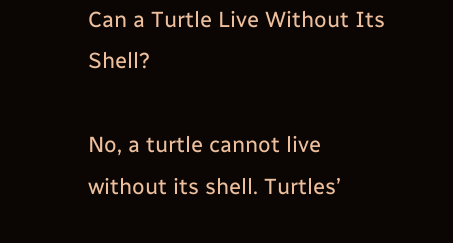Can a Turtle Live Without Its Shell?

No, a turtle cannot live without its shell. Turtles’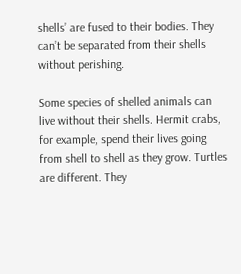shells’ are fused to their bodies. They can’t be separated from their shells without perishing.

Some species of shelled animals can live without their shells. Hermit crabs, for example, spend their lives going from shell to shell as they grow. Turtles are different. They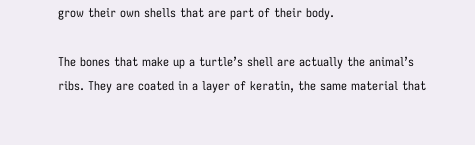grow their own shells that are part of their body.

The bones that make up a turtle’s shell are actually the animal’s ribs. They are coated in a layer of keratin, the same material that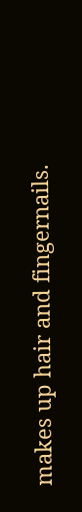makes up hair and fingernails.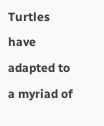Turtles have adapted to a myriad of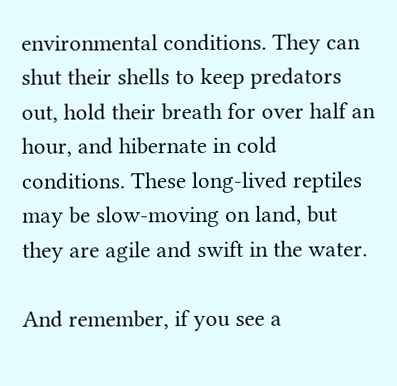environmental conditions. They can shut their shells to keep predators out, hold their breath for over half an hour, and hibernate in cold conditions. These long-lived reptiles may be slow-moving on land, but they are agile and swift in the water.

And remember, if you see a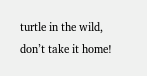turtle in the wild, don’t take it home!